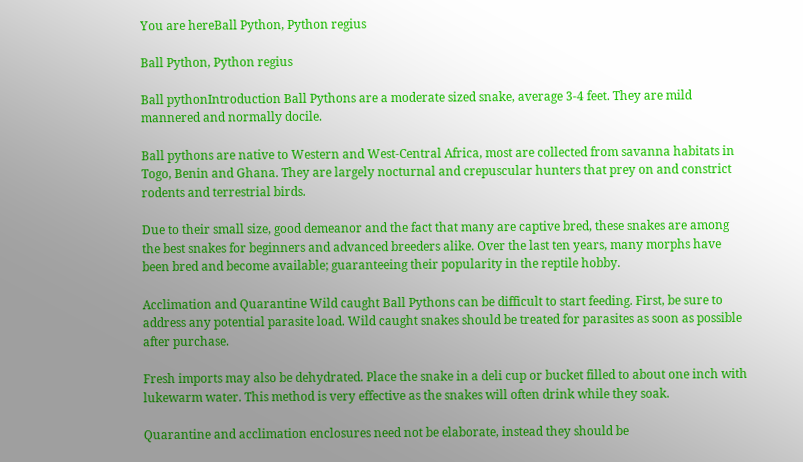You are hereBall Python, Python regius

Ball Python, Python regius

Ball pythonIntroduction Ball Pythons are a moderate sized snake, average 3-4 feet. They are mild mannered and normally docile.

Ball pythons are native to Western and West-Central Africa, most are collected from savanna habitats in Togo, Benin and Ghana. They are largely nocturnal and crepuscular hunters that prey on and constrict rodents and terrestrial birds.

Due to their small size, good demeanor and the fact that many are captive bred, these snakes are among the best snakes for beginners and advanced breeders alike. Over the last ten years, many morphs have been bred and become available; guaranteeing their popularity in the reptile hobby.

Acclimation and Quarantine Wild caught Ball Pythons can be difficult to start feeding. First, be sure to address any potential parasite load. Wild caught snakes should be treated for parasites as soon as possible after purchase.

Fresh imports may also be dehydrated. Place the snake in a deli cup or bucket filled to about one inch with lukewarm water. This method is very effective as the snakes will often drink while they soak.

Quarantine and acclimation enclosures need not be elaborate, instead they should be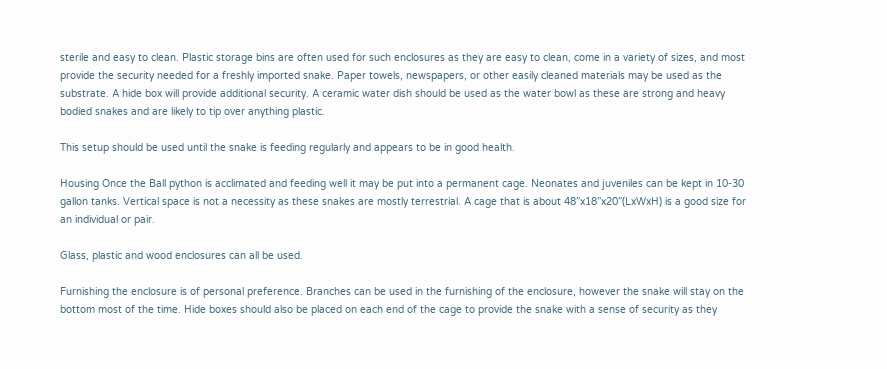sterile and easy to clean. Plastic storage bins are often used for such enclosures as they are easy to clean, come in a variety of sizes, and most provide the security needed for a freshly imported snake. Paper towels, newspapers, or other easily cleaned materials may be used as the substrate. A hide box will provide additional security. A ceramic water dish should be used as the water bowl as these are strong and heavy bodied snakes and are likely to tip over anything plastic.

This setup should be used until the snake is feeding regularly and appears to be in good health.

Housing Once the Ball python is acclimated and feeding well it may be put into a permanent cage. Neonates and juveniles can be kept in 10-30 gallon tanks. Vertical space is not a necessity as these snakes are mostly terrestrial. A cage that is about 48”x18”x20”(LxWxH) is a good size for an individual or pair.

Glass, plastic and wood enclosures can all be used.

Furnishing the enclosure is of personal preference. Branches can be used in the furnishing of the enclosure, however the snake will stay on the bottom most of the time. Hide boxes should also be placed on each end of the cage to provide the snake with a sense of security as they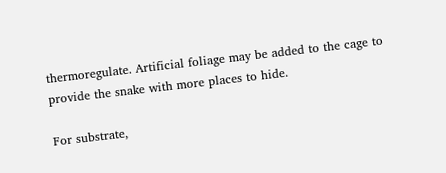thermoregulate. Artificial foliage may be added to the cage to provide the snake with more places to hide.

For substrate,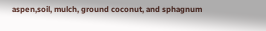aspen,soil, mulch, ground coconut, and sphagnum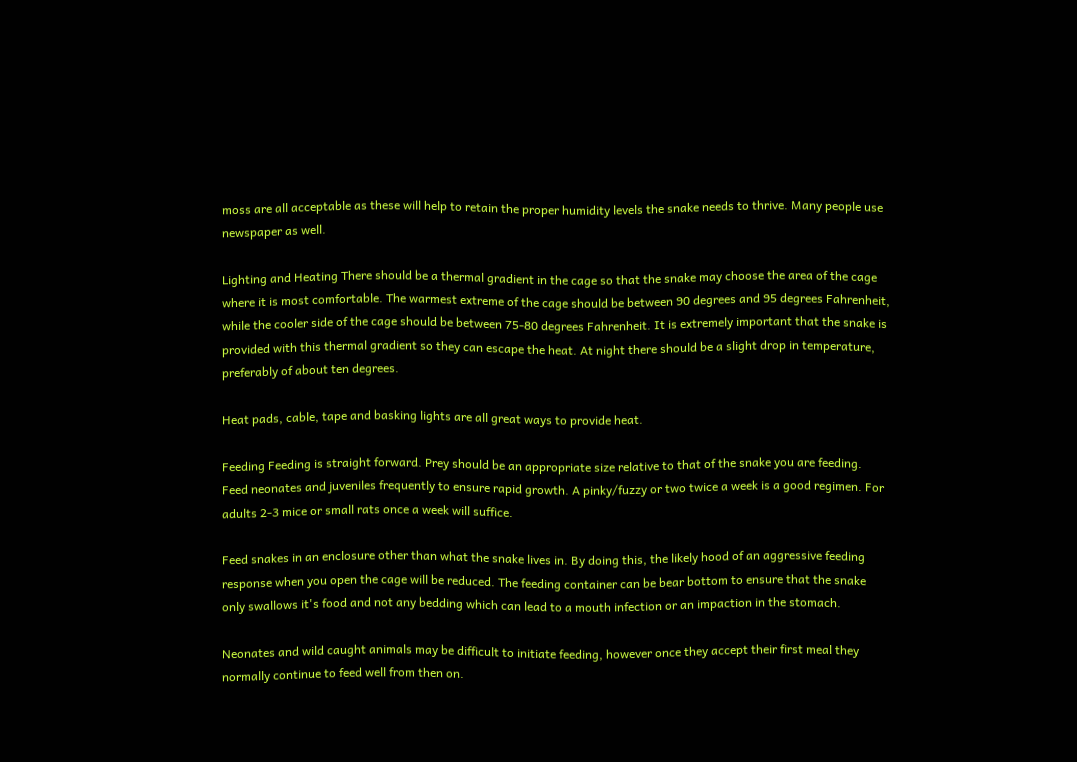moss are all acceptable as these will help to retain the proper humidity levels the snake needs to thrive. Many people use newspaper as well.

Lighting and Heating There should be a thermal gradient in the cage so that the snake may choose the area of the cage where it is most comfortable. The warmest extreme of the cage should be between 90 degrees and 95 degrees Fahrenheit, while the cooler side of the cage should be between 75-80 degrees Fahrenheit. It is extremely important that the snake is provided with this thermal gradient so they can escape the heat. At night there should be a slight drop in temperature, preferably of about ten degrees.

Heat pads, cable, tape and basking lights are all great ways to provide heat.

Feeding Feeding is straight forward. Prey should be an appropriate size relative to that of the snake you are feeding. Feed neonates and juveniles frequently to ensure rapid growth. A pinky/fuzzy or two twice a week is a good regimen. For adults 2-3 mice or small rats once a week will suffice.

Feed snakes in an enclosure other than what the snake lives in. By doing this, the likely hood of an aggressive feeding response when you open the cage will be reduced. The feeding container can be bear bottom to ensure that the snake only swallows it's food and not any bedding which can lead to a mouth infection or an impaction in the stomach.

Neonates and wild caught animals may be difficult to initiate feeding, however once they accept their first meal they normally continue to feed well from then on.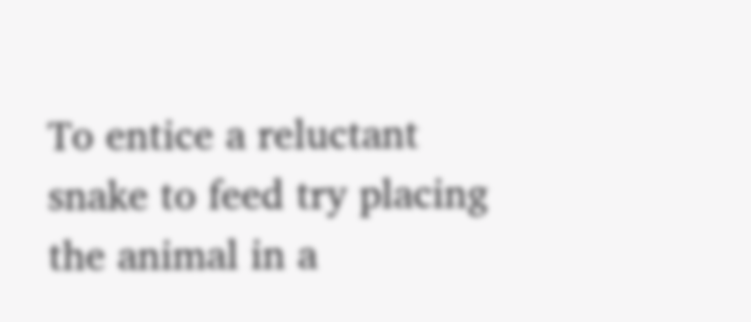To entice a reluctant snake to feed try placing the animal in a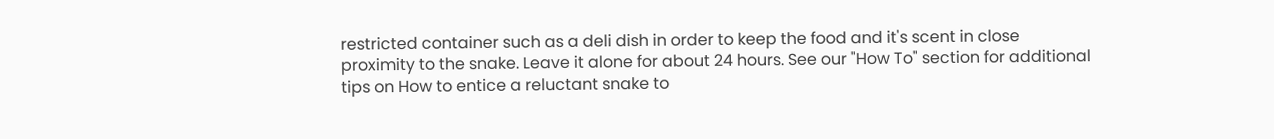restricted container such as a deli dish in order to keep the food and it's scent in close proximity to the snake. Leave it alone for about 24 hours. See our "How To" section for additional tips on How to entice a reluctant snake to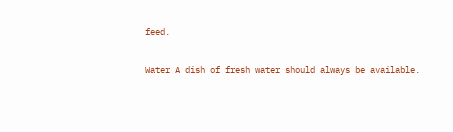feed.

Water A dish of fresh water should always be available.